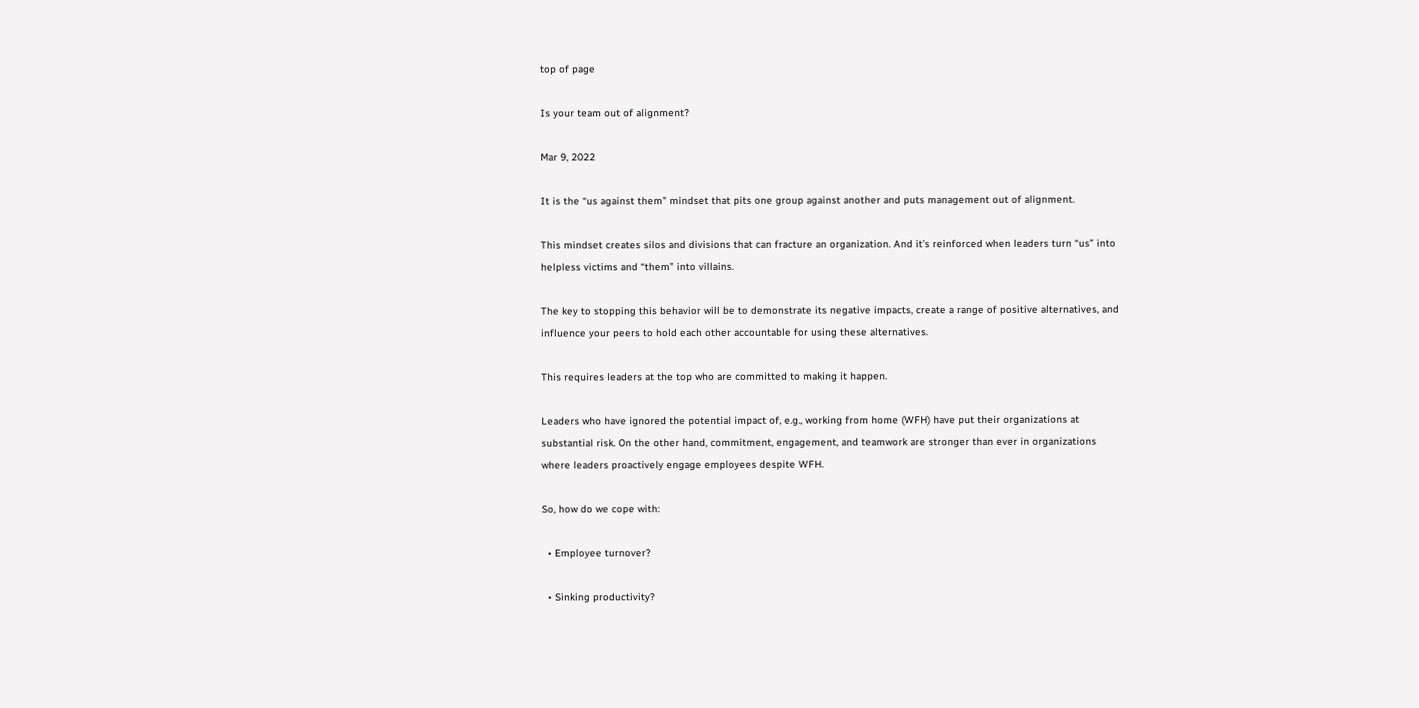top of page

Is your team out of alignment?

Mar 9, 2022

It is the “us against them” mindset that pits one group against another and puts management out of alignment.

This mindset creates silos and divisions that can fracture an organization. And it’s reinforced when leaders turn “us” into helpless victims and “them” into villains.

The key to stopping this behavior will be to demonstrate its negative impacts, create a range of positive alternatives, and influence your peers to hold each other accountable for using these alternatives.

This requires leaders at the top who are committed to making it happen.

Leaders who have ignored the potential impact of, e.g., working from home (WFH) have put their organizations at substantial risk. On the other hand, commitment, engagement, and teamwork are stronger than ever in organizations where leaders proactively engage employees despite WFH.

So, how do we cope with:

  • Employee turnover?

  • Sinking productivity?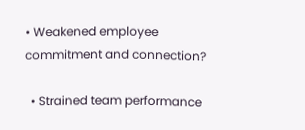• Weakened employee commitment and connection?

  • Strained team performance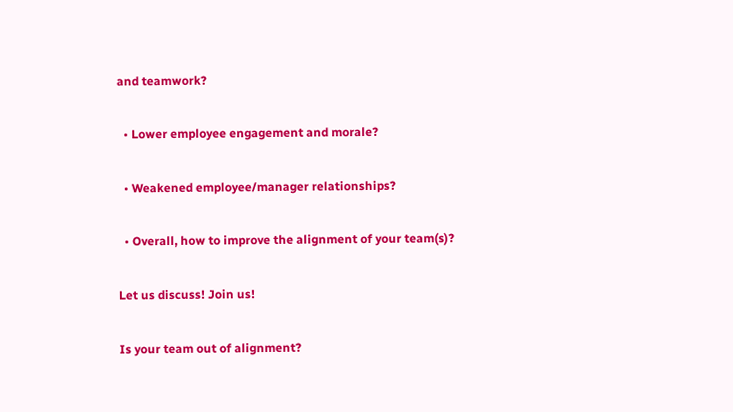and teamwork?

  • Lower employee engagement and morale?

  • Weakened employee/manager relationships?

  • Overall, how to improve the alignment of your team(s)?

Let us discuss! Join us!

Is your team out of alignment?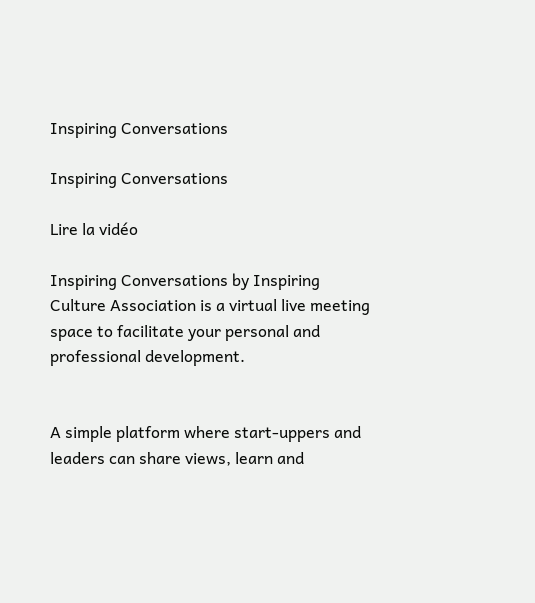Inspiring Conversations

Inspiring Conversations

Lire la vidéo

Inspiring Conversations by Inspiring Culture Association is a virtual live meeting space to facilitate your personal and professional development.


A simple platform where start-uppers and leaders can share views, learn and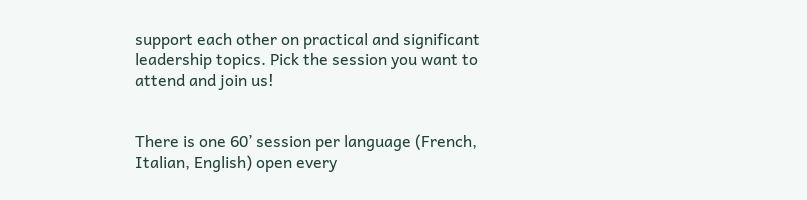support each other on practical and significant leadership topics. Pick the session you want to attend and join us!


There is one 60’ session per language (French, Italian, English) open every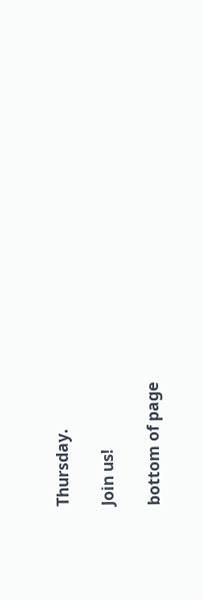Thursday.

Join us!

bottom of page